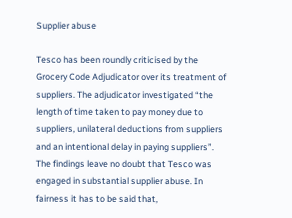Supplier abuse

Tesco has been roundly criticised by the Grocery Code Adjudicator over its treatment of suppliers. The adjudicator investigated “the length of time taken to pay money due to suppliers, unilateral deductions from suppliers and an intentional delay in paying suppliers”. The findings leave no doubt that Tesco was engaged in substantial supplier abuse. In fairness it has to be said that,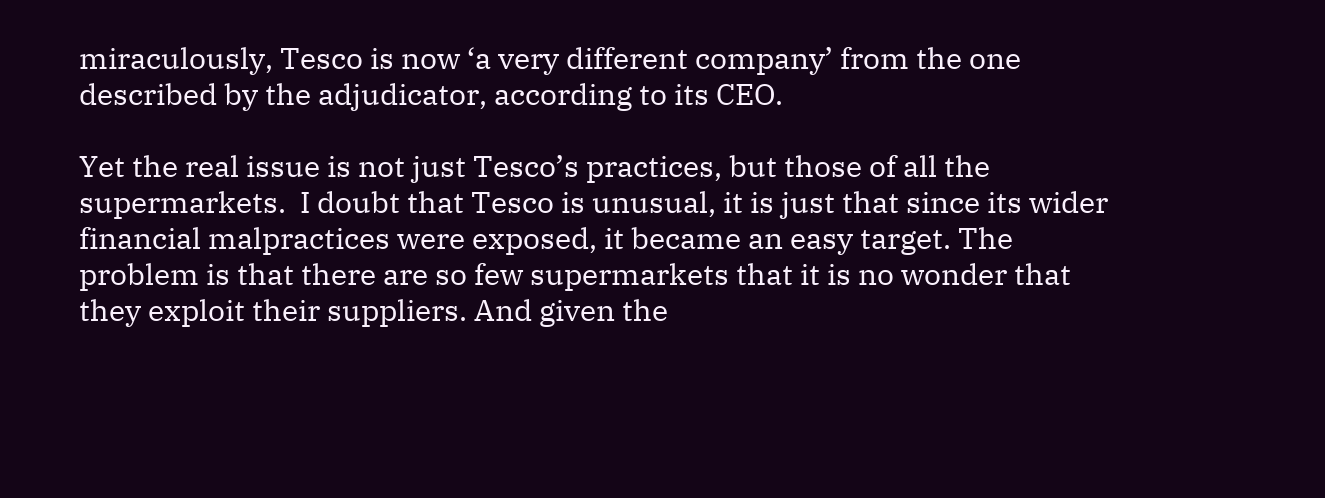miraculously, Tesco is now ‘a very different company’ from the one described by the adjudicator, according to its CEO.

Yet the real issue is not just Tesco’s practices, but those of all the supermarkets.  I doubt that Tesco is unusual, it is just that since its wider financial malpractices were exposed, it became an easy target. The problem is that there are so few supermarkets that it is no wonder that they exploit their suppliers. And given the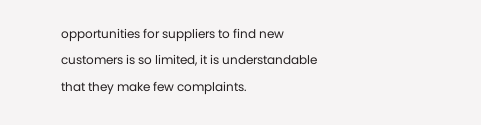opportunities for suppliers to find new customers is so limited, it is understandable that they make few complaints.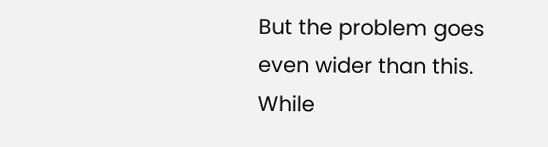But the problem goes even wider than this. While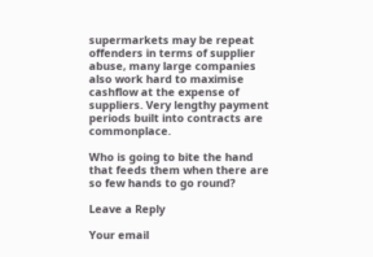supermarkets may be repeat offenders in terms of supplier abuse, many large companies also work hard to maximise cashflow at the expense of suppliers. Very lengthy payment periods built into contracts are commonplace.

Who is going to bite the hand that feeds them when there are so few hands to go round?

Leave a Reply

Your email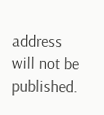address will not be published.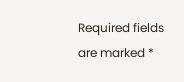Required fields are marked *